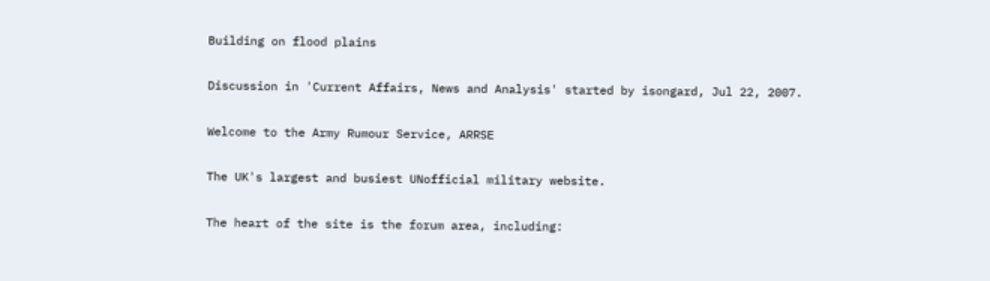Building on flood plains

Discussion in 'Current Affairs, News and Analysis' started by isongard, Jul 22, 2007.

Welcome to the Army Rumour Service, ARRSE

The UK's largest and busiest UNofficial military website.

The heart of the site is the forum area, including: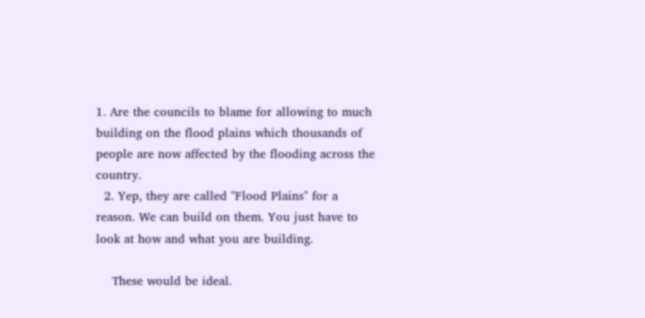1. Are the councils to blame for allowing to much building on the flood plains which thousands of people are now affected by the flooding across the country.
  2. Yep, they are called "Flood Plains" for a reason. We can build on them. You just have to look at how and what you are building.

    These would be ideal.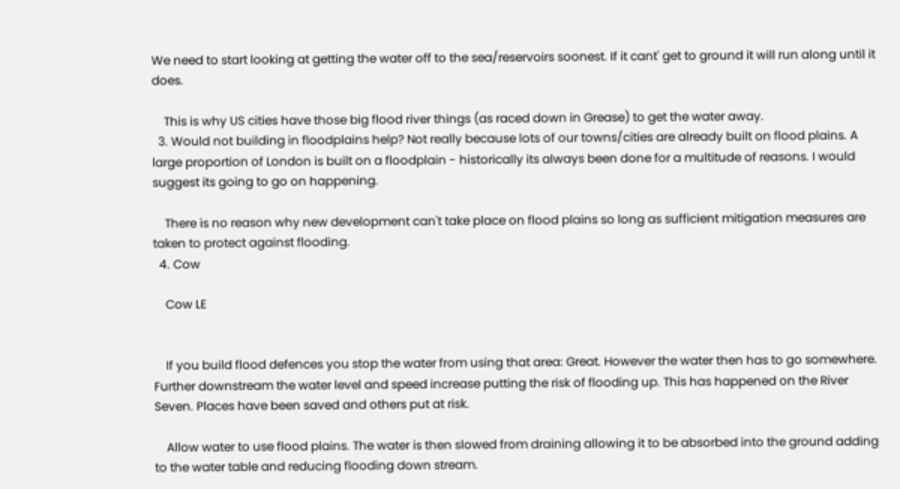We need to start looking at getting the water off to the sea/reservoirs soonest. If it cant' get to ground it will run along until it does.

    This is why US cities have those big flood river things (as raced down in Grease) to get the water away.
  3. Would not building in floodplains help? Not really because lots of our towns/cities are already built on flood plains. A large proportion of London is built on a floodplain - historically its always been done for a multitude of reasons. I would suggest its going to go on happening.

    There is no reason why new development can't take place on flood plains so long as sufficient mitigation measures are taken to protect against flooding.
  4. Cow

    Cow LE


    If you build flood defences you stop the water from using that area: Great. However the water then has to go somewhere. Further downstream the water level and speed increase putting the risk of flooding up. This has happened on the River Seven. Places have been saved and others put at risk.

    Allow water to use flood plains. The water is then slowed from draining allowing it to be absorbed into the ground adding to the water table and reducing flooding down stream.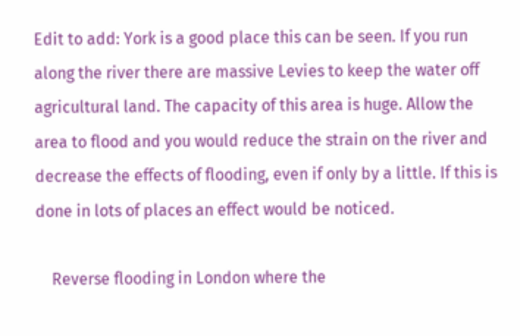Edit to add: York is a good place this can be seen. If you run along the river there are massive Levies to keep the water off agricultural land. The capacity of this area is huge. Allow the area to flood and you would reduce the strain on the river and decrease the effects of flooding, even if only by a little. If this is done in lots of places an effect would be noticed.

    Reverse flooding in London where the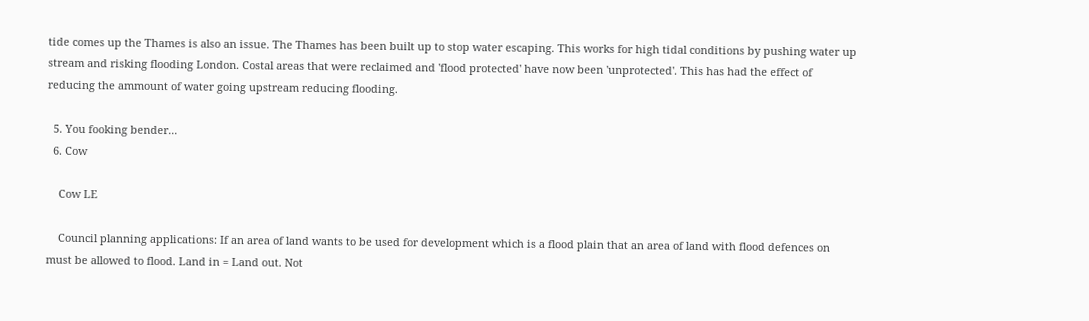tide comes up the Thames is also an issue. The Thames has been built up to stop water escaping. This works for high tidal conditions by pushing water up stream and risking flooding London. Costal areas that were reclaimed and 'flood protected' have now been 'unprotected'. This has had the effect of reducing the ammount of water going upstream reducing flooding.

  5. You fooking bender...
  6. Cow

    Cow LE

    Council planning applications: If an area of land wants to be used for development which is a flood plain that an area of land with flood defences on must be allowed to flood. Land in = Land out. Not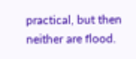practical, but then neither are flood.